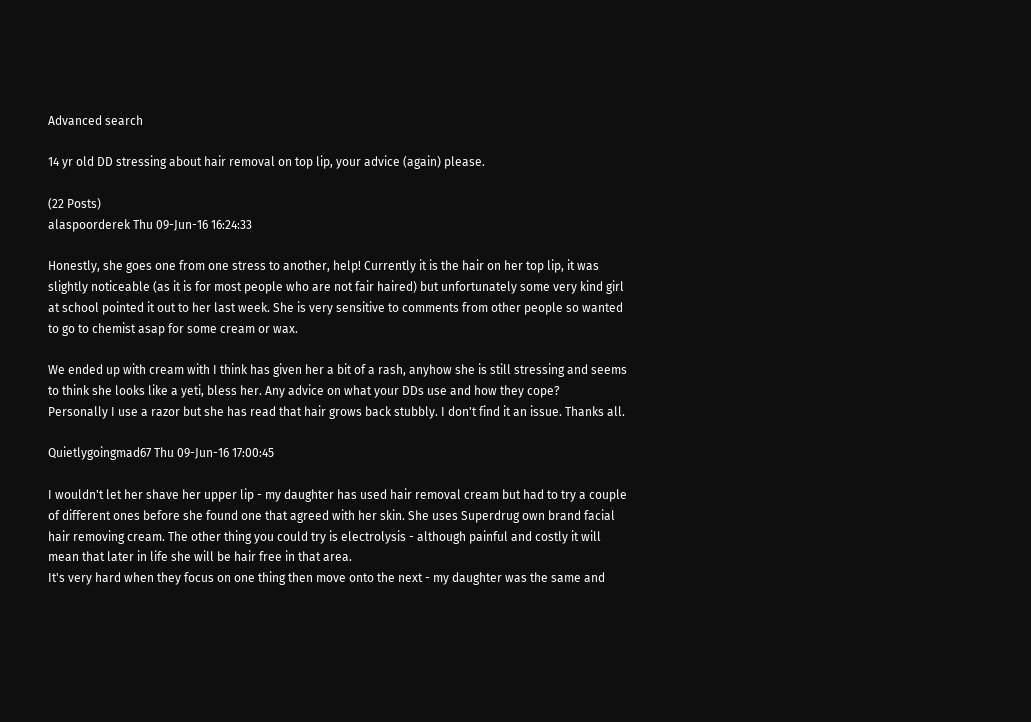Advanced search

14 yr old DD stressing about hair removal on top lip, your advice (again) please.

(22 Posts)
alaspoorderek Thu 09-Jun-16 16:24:33

Honestly, she goes one from one stress to another, help! Currently it is the hair on her top lip, it was slightly noticeable (as it is for most people who are not fair haired) but unfortunately some very kind girl at school pointed it out to her last week. She is very sensitive to comments from other people so wanted to go to chemist asap for some cream or wax.

We ended up with cream with I think has given her a bit of a rash, anyhow she is still stressing and seems to think she looks like a yeti, bless her. Any advice on what your DDs use and how they cope?
Personally I use a razor but she has read that hair grows back stubbly. I don't find it an issue. Thanks all.

Quietlygoingmad67 Thu 09-Jun-16 17:00:45

I wouldn't let her shave her upper lip - my daughter has used hair removal cream but had to try a couple of different ones before she found one that agreed with her skin. She uses Superdrug own brand facial hair removing cream. The other thing you could try is electrolysis - although painful and costly it will mean that later in life she will be hair free in that area.
It's very hard when they focus on one thing then move onto the next - my daughter was the same and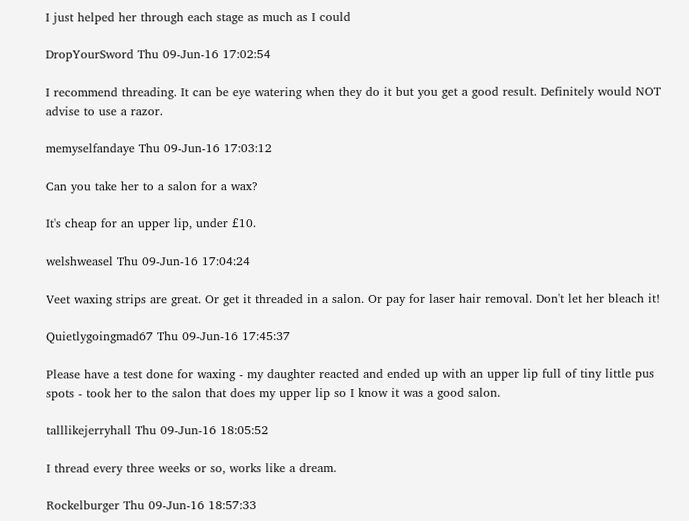I just helped her through each stage as much as I could

DropYourSword Thu 09-Jun-16 17:02:54

I recommend threading. It can be eye watering when they do it but you get a good result. Definitely would NOT advise to use a razor.

memyselfandaye Thu 09-Jun-16 17:03:12

Can you take her to a salon for a wax?

It's cheap for an upper lip, under £10.

welshweasel Thu 09-Jun-16 17:04:24

Veet waxing strips are great. Or get it threaded in a salon. Or pay for laser hair removal. Don't let her bleach it!

Quietlygoingmad67 Thu 09-Jun-16 17:45:37

Please have a test done for waxing - my daughter reacted and ended up with an upper lip full of tiny little pus spots - took her to the salon that does my upper lip so I know it was a good salon.

talllikejerryhall Thu 09-Jun-16 18:05:52

I thread every three weeks or so, works like a dream.

Rockelburger Thu 09-Jun-16 18:57:33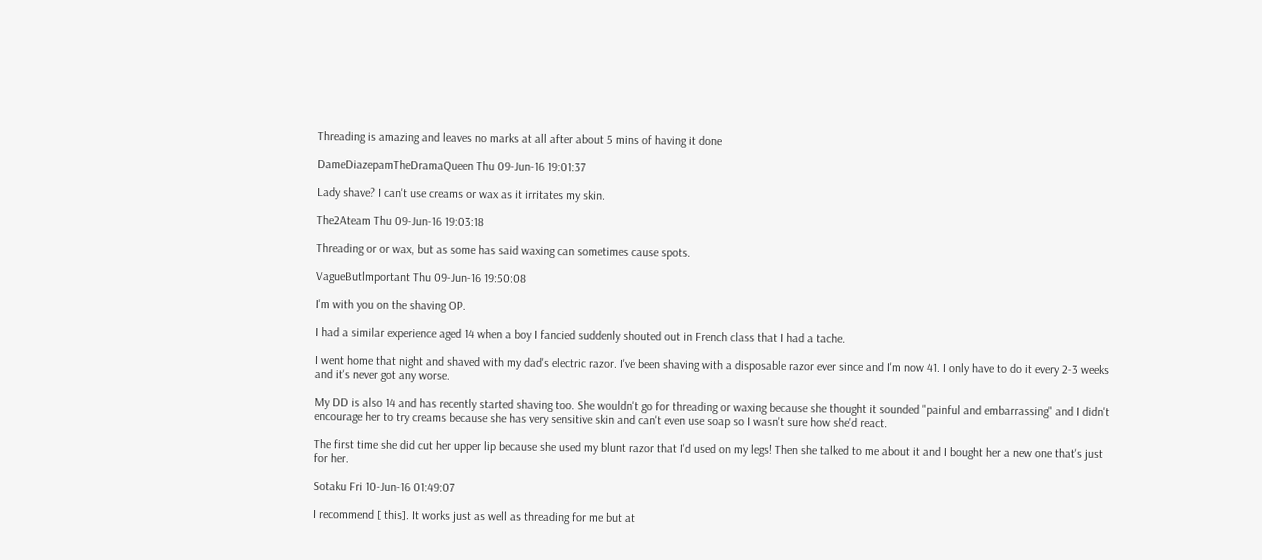Threading is amazing and leaves no marks at all after about 5 mins of having it done

DameDiazepamTheDramaQueen Thu 09-Jun-16 19:01:37

Lady shave? I can't use creams or wax as it irritates my skin.

The2Ateam Thu 09-Jun-16 19:03:18

Threading or or wax, but as some has said waxing can sometimes cause spots.

VagueButlmportant Thu 09-Jun-16 19:50:08

I'm with you on the shaving OP.

I had a similar experience aged 14 when a boy I fancied suddenly shouted out in French class that I had a tache.

I went home that night and shaved with my dad's electric razor. I've been shaving with a disposable razor ever since and I'm now 41. I only have to do it every 2-3 weeks and it's never got any worse.

My DD is also 14 and has recently started shaving too. She wouldn't go for threading or waxing because she thought it sounded "painful and embarrassing" and I didn't encourage her to try creams because she has very sensitive skin and can't even use soap so I wasn't sure how she'd react.

The first time she did cut her upper lip because she used my blunt razor that I'd used on my legs! Then she talked to me about it and I bought her a new one that's just for her.

Sotaku Fri 10-Jun-16 01:49:07

I recommend [ this]. It works just as well as threading for me but at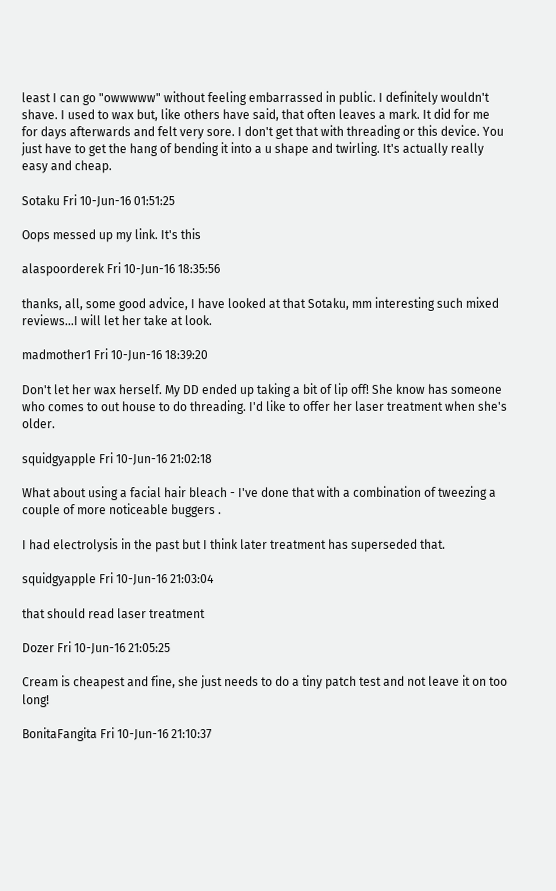least I can go "owwwww" without feeling embarrassed in public. I definitely wouldn't shave. I used to wax but, like others have said, that often leaves a mark. It did for me for days afterwards and felt very sore. I don't get that with threading or this device. You just have to get the hang of bending it into a u shape and twirling. It's actually really easy and cheap.

Sotaku Fri 10-Jun-16 01:51:25

Oops messed up my link. It's this

alaspoorderek Fri 10-Jun-16 18:35:56

thanks, all, some good advice, I have looked at that Sotaku, mm interesting such mixed reviews...I will let her take at look.

madmother1 Fri 10-Jun-16 18:39:20

Don't let her wax herself. My DD ended up taking a bit of lip off! She know has someone who comes to out house to do threading. I'd like to offer her laser treatment when she's older.

squidgyapple Fri 10-Jun-16 21:02:18

What about using a facial hair bleach - I've done that with a combination of tweezing a couple of more noticeable buggers .

I had electrolysis in the past but I think later treatment has superseded that.

squidgyapple Fri 10-Jun-16 21:03:04

that should read laser treatment

Dozer Fri 10-Jun-16 21:05:25

Cream is cheapest and fine, she just needs to do a tiny patch test and not leave it on too long!

BonitaFangita Fri 10-Jun-16 21:10:37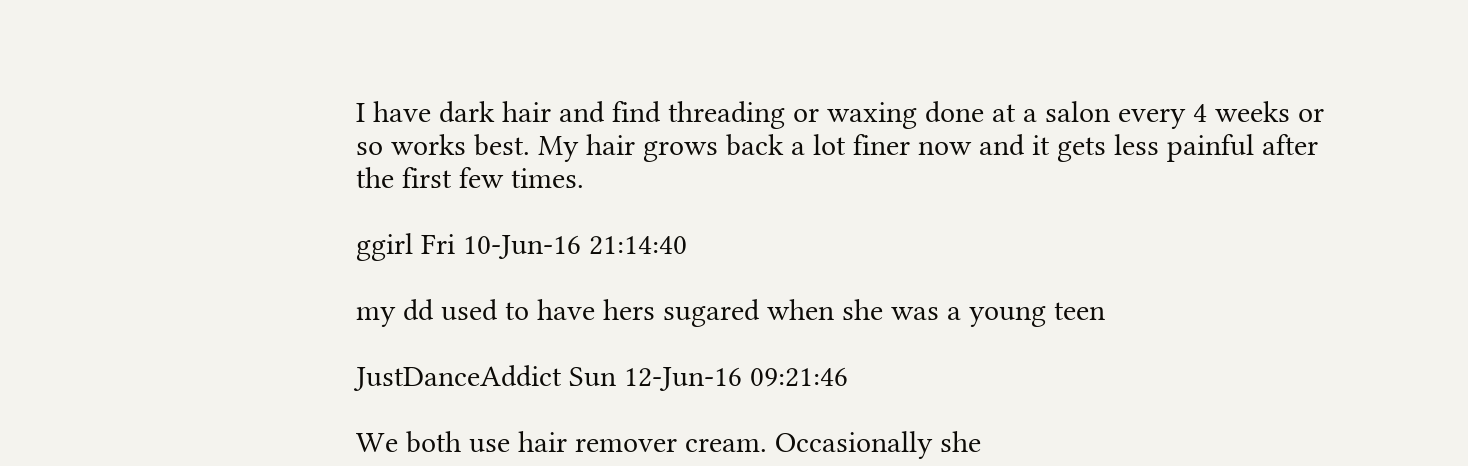I have dark hair and find threading or waxing done at a salon every 4 weeks or so works best. My hair grows back a lot finer now and it gets less painful after the first few times.

ggirl Fri 10-Jun-16 21:14:40

my dd used to have hers sugared when she was a young teen

JustDanceAddict Sun 12-Jun-16 09:21:46

We both use hair remover cream. Occasionally she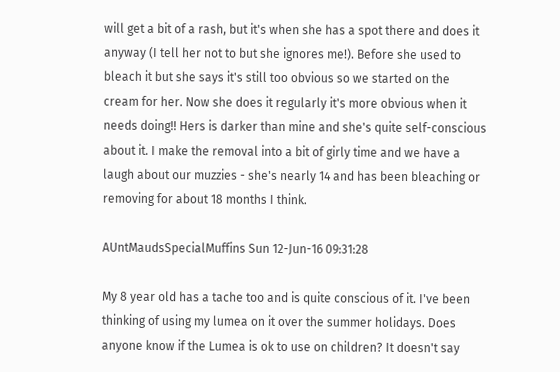will get a bit of a rash, but it's when she has a spot there and does it anyway (I tell her not to but she ignores me!). Before she used to bleach it but she says it's still too obvious so we started on the cream for her. Now she does it regularly it's more obvious when it needs doing!! Hers is darker than mine and she's quite self-conscious about it. I make the removal into a bit of girly time and we have a laugh about our muzzies - she's nearly 14 and has been bleaching or removing for about 18 months I think.

AUntMaudsSpecialMuffins Sun 12-Jun-16 09:31:28

My 8 year old has a tache too and is quite conscious of it. I've been thinking of using my lumea on it over the summer holidays. Does anyone know if the Lumea is ok to use on children? It doesn't say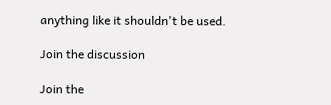anything like it shouldn't be used.

Join the discussion

Join the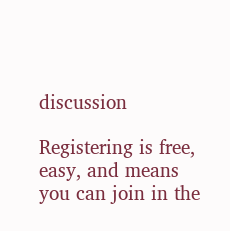discussion

Registering is free, easy, and means you can join in the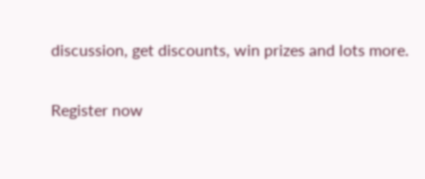discussion, get discounts, win prizes and lots more.

Register now